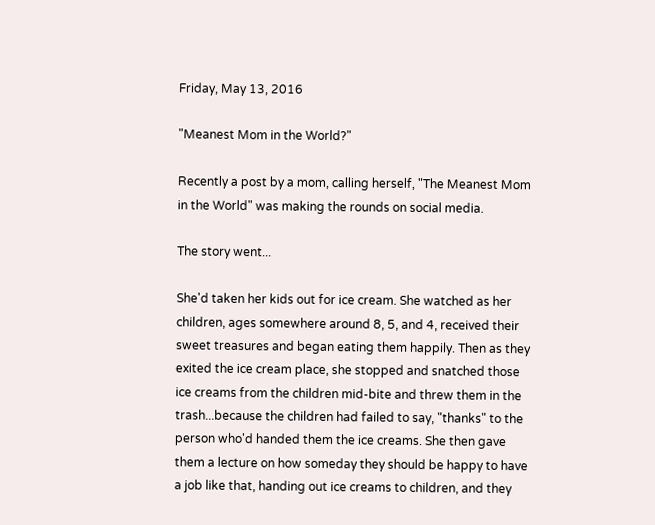Friday, May 13, 2016

"Meanest Mom in the World?"

Recently a post by a mom, calling herself, "The Meanest Mom in the World" was making the rounds on social media.

The story went...

She'd taken her kids out for ice cream. She watched as her children, ages somewhere around 8, 5, and 4, received their sweet treasures and began eating them happily. Then as they exited the ice cream place, she stopped and snatched those ice creams from the children mid-bite and threw them in the trash...because the children had failed to say, "thanks" to the person who'd handed them the ice creams. She then gave them a lecture on how someday they should be happy to have a job like that, handing out ice creams to children, and they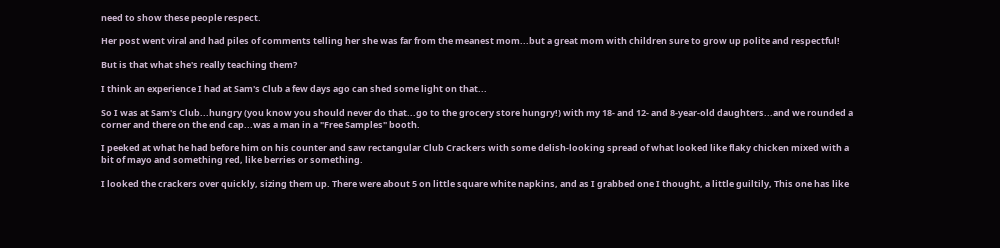need to show these people respect.

Her post went viral and had piles of comments telling her she was far from the meanest mom...but a great mom with children sure to grow up polite and respectful!

But is that what she's really teaching them?

I think an experience I had at Sam's Club a few days ago can shed some light on that...

So I was at Sam's Club...hungry (you know you should never do that...go to the grocery store hungry!) with my 18- and 12- and 8-year-old daughters...and we rounded a corner and there on the end cap...was a man in a "Free Samples" booth.

I peeked at what he had before him on his counter and saw rectangular Club Crackers with some delish-looking spread of what looked like flaky chicken mixed with a bit of mayo and something red, like berries or something.

I looked the crackers over quickly, sizing them up. There were about 5 on little square white napkins, and as I grabbed one I thought, a little guiltily, This one has like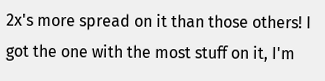2x's more spread on it than those others! I got the one with the most stuff on it, I'm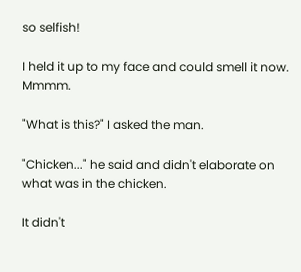so selfish!

I held it up to my face and could smell it now. Mmmm.

"What is this?" I asked the man.

"Chicken..." he said and didn't elaborate on what was in the chicken.

It didn't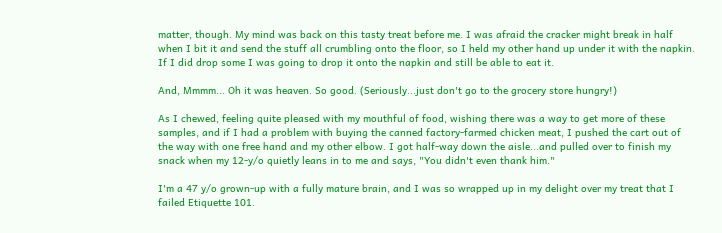matter, though. My mind was back on this tasty treat before me. I was afraid the cracker might break in half when I bit it and send the stuff all crumbling onto the floor, so I held my other hand up under it with the napkin. If I did drop some I was going to drop it onto the napkin and still be able to eat it.

And, Mmmm... Oh it was heaven. So good. (Seriously...just don't go to the grocery store hungry!)

As I chewed, feeling quite pleased with my mouthful of food, wishing there was a way to get more of these samples, and if I had a problem with buying the canned factory-farmed chicken meat, I pushed the cart out of the way with one free hand and my other elbow. I got half-way down the aisle...and pulled over to finish my snack when my 12-y/o quietly leans in to me and says, "You didn't even thank him."

I'm a 47 y/o grown-up with a fully mature brain, and I was so wrapped up in my delight over my treat that I failed Etiquette 101.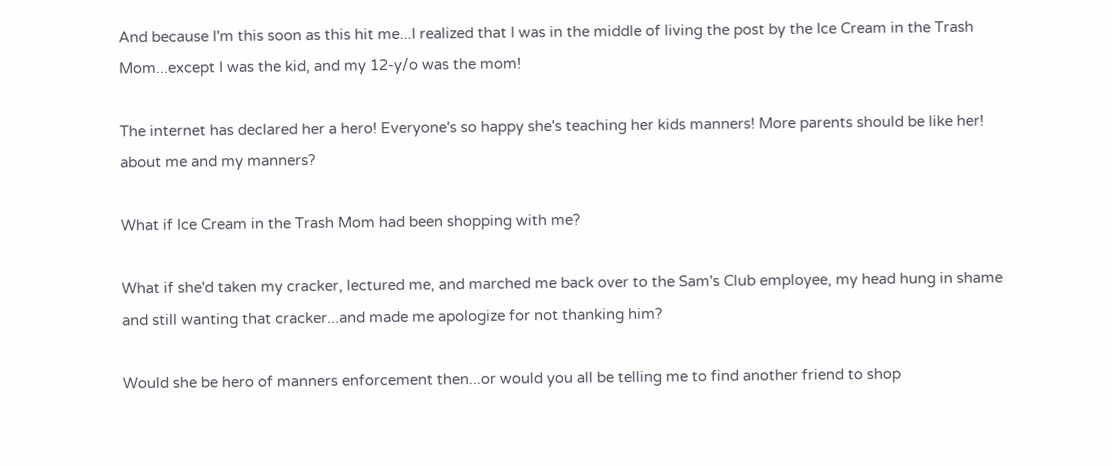And because I'm this soon as this hit me...I realized that I was in the middle of living the post by the Ice Cream in the Trash Mom...except I was the kid, and my 12-y/o was the mom!

The internet has declared her a hero! Everyone's so happy she's teaching her kids manners! More parents should be like her! about me and my manners?

What if Ice Cream in the Trash Mom had been shopping with me?

What if she'd taken my cracker, lectured me, and marched me back over to the Sam's Club employee, my head hung in shame and still wanting that cracker...and made me apologize for not thanking him?

Would she be hero of manners enforcement then...or would you all be telling me to find another friend to shop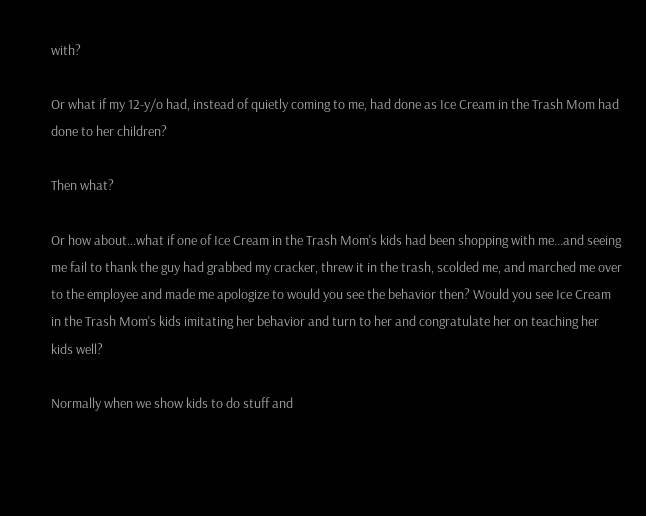with?

Or what if my 12-y/o had, instead of quietly coming to me, had done as Ice Cream in the Trash Mom had done to her children?

Then what?

Or how about...what if one of Ice Cream in the Trash Mom's kids had been shopping with me...and seeing me fail to thank the guy had grabbed my cracker, threw it in the trash, scolded me, and marched me over to the employee and made me apologize to would you see the behavior then? Would you see Ice Cream in the Trash Mom's kids imitating her behavior and turn to her and congratulate her on teaching her kids well?

Normally when we show kids to do stuff and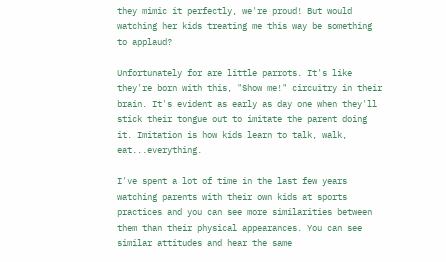they mimic it perfectly, we're proud! But would watching her kids treating me this way be something to applaud?

Unfortunately for are little parrots. It's like they're born with this, "Show me!" circuitry in their brain. It's evident as early as day one when they'll stick their tongue out to imitate the parent doing it. Imitation is how kids learn to talk, walk, eat...everything.

I've spent a lot of time in the last few years watching parents with their own kids at sports practices and you can see more similarities between them than their physical appearances. You can see similar attitudes and hear the same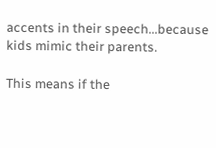accents in their speech...because kids mimic their parents.

This means if the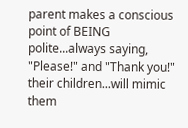parent makes a conscious point of BEING polite...always saying, "Please!" and "Thank you!" their children...will mimic them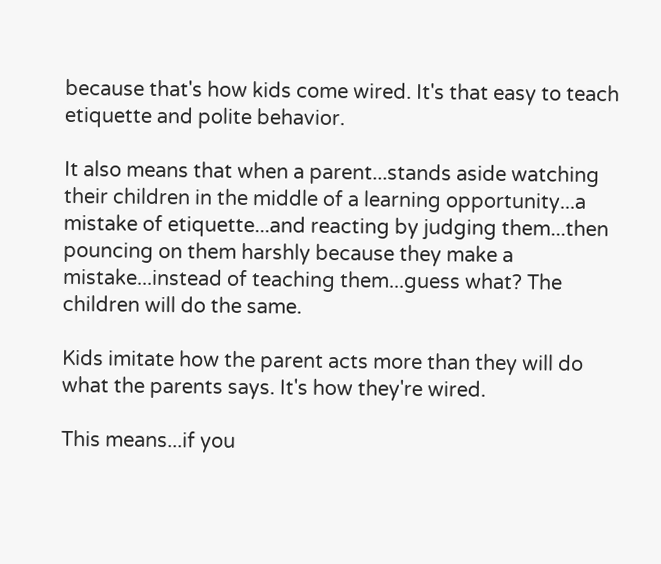because that's how kids come wired. It's that easy to teach etiquette and polite behavior.

It also means that when a parent...stands aside watching their children in the middle of a learning opportunity...a mistake of etiquette...and reacting by judging them...then pouncing on them harshly because they make a mistake...instead of teaching them...guess what? The children will do the same.

Kids imitate how the parent acts more than they will do what the parents says. It's how they're wired.

This means...if you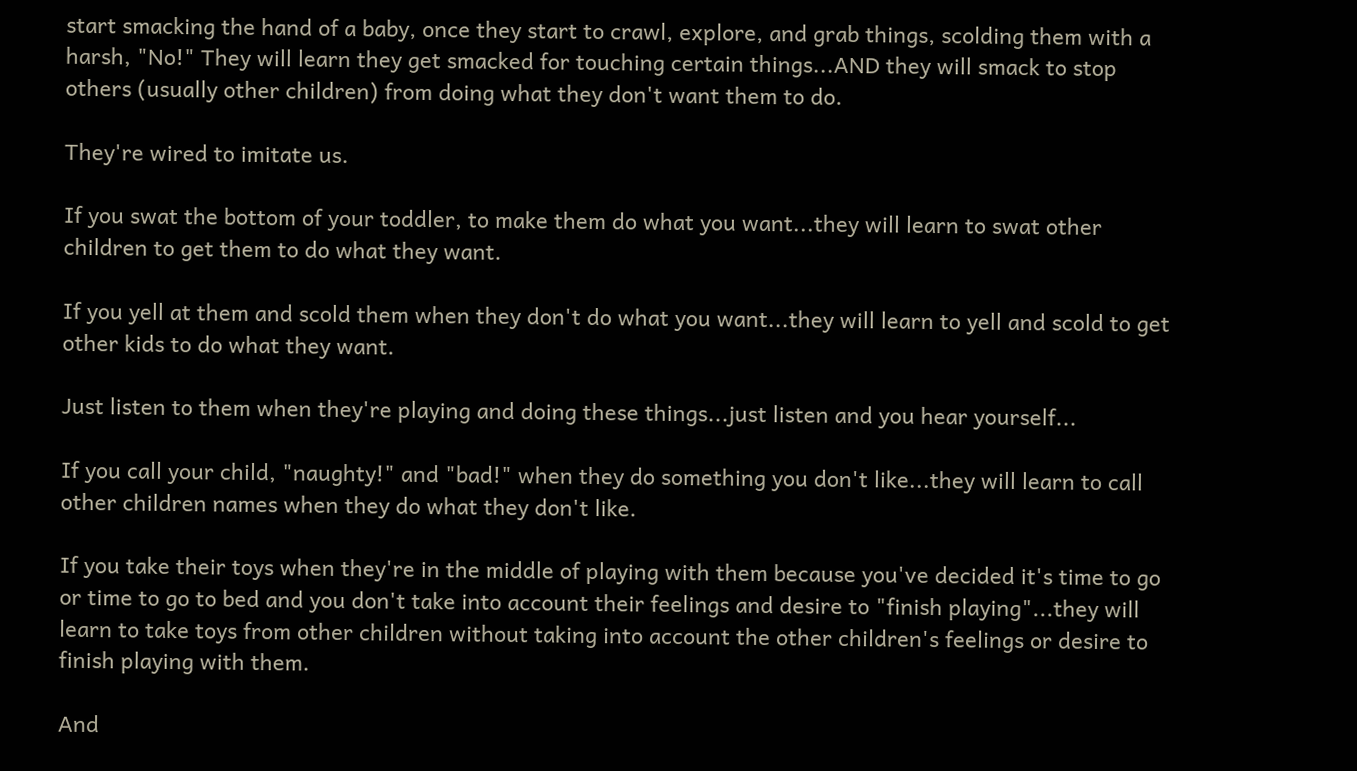start smacking the hand of a baby, once they start to crawl, explore, and grab things, scolding them with a harsh, "No!" They will learn they get smacked for touching certain things...AND they will smack to stop others (usually other children) from doing what they don't want them to do.

They're wired to imitate us.

If you swat the bottom of your toddler, to make them do what you want...they will learn to swat other children to get them to do what they want.

If you yell at them and scold them when they don't do what you want...they will learn to yell and scold to get other kids to do what they want.

Just listen to them when they're playing and doing these things...just listen and you hear yourself...

If you call your child, "naughty!" and "bad!" when they do something you don't like...they will learn to call other children names when they do what they don't like.

If you take their toys when they're in the middle of playing with them because you've decided it's time to go or time to go to bed and you don't take into account their feelings and desire to "finish playing"...they will learn to take toys from other children without taking into account the other children's feelings or desire to finish playing with them.

And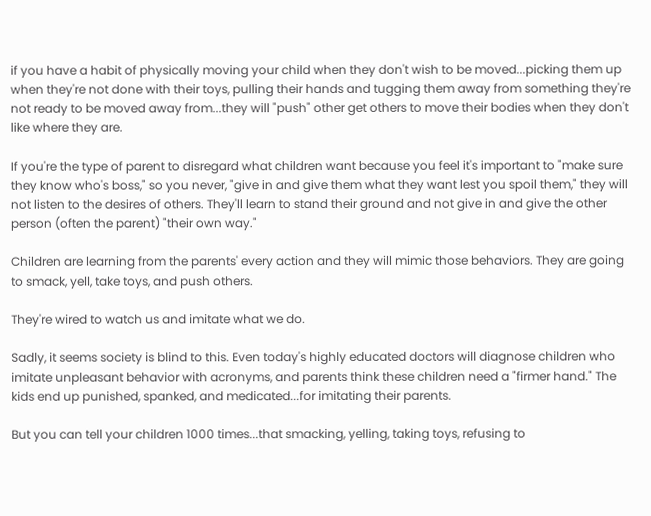if you have a habit of physically moving your child when they don't wish to be moved...picking them up when they're not done with their toys, pulling their hands and tugging them away from something they're not ready to be moved away from...they will "push" other get others to move their bodies when they don't like where they are.

If you're the type of parent to disregard what children want because you feel it's important to "make sure they know who's boss," so you never, "give in and give them what they want lest you spoil them," they will not listen to the desires of others. They'll learn to stand their ground and not give in and give the other person (often the parent) "their own way."

Children are learning from the parents' every action and they will mimic those behaviors. They are going to smack, yell, take toys, and push others.

They're wired to watch us and imitate what we do.

Sadly, it seems society is blind to this. Even today's highly educated doctors will diagnose children who imitate unpleasant behavior with acronyms, and parents think these children need a "firmer hand." The kids end up punished, spanked, and medicated...for imitating their parents.

But you can tell your children 1000 times...that smacking, yelling, taking toys, refusing to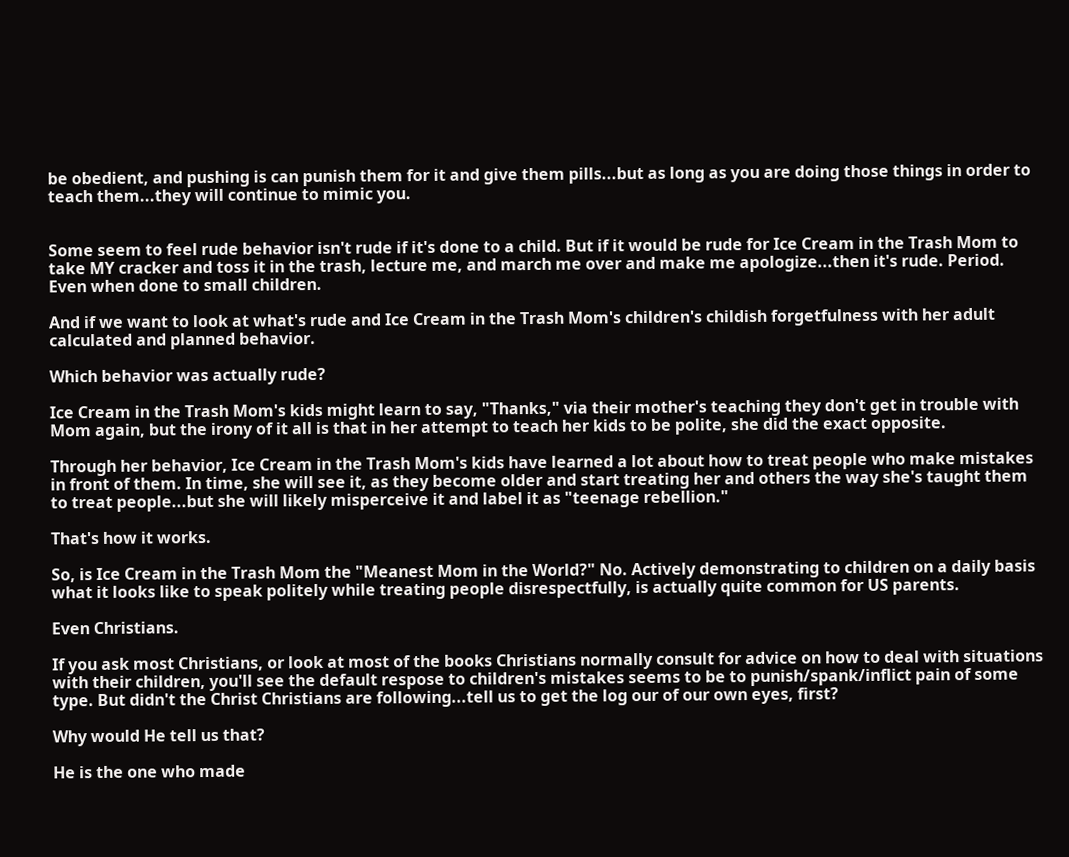be obedient, and pushing is can punish them for it and give them pills...but as long as you are doing those things in order to teach them...they will continue to mimic you.


Some seem to feel rude behavior isn't rude if it's done to a child. But if it would be rude for Ice Cream in the Trash Mom to take MY cracker and toss it in the trash, lecture me, and march me over and make me apologize...then it's rude. Period. Even when done to small children.

And if we want to look at what's rude and Ice Cream in the Trash Mom's children's childish forgetfulness with her adult calculated and planned behavior.

Which behavior was actually rude?

Ice Cream in the Trash Mom's kids might learn to say, "Thanks," via their mother's teaching they don't get in trouble with Mom again, but the irony of it all is that in her attempt to teach her kids to be polite, she did the exact opposite.

Through her behavior, Ice Cream in the Trash Mom's kids have learned a lot about how to treat people who make mistakes in front of them. In time, she will see it, as they become older and start treating her and others the way she's taught them to treat people...but she will likely misperceive it and label it as "teenage rebellion."

That's how it works.

So, is Ice Cream in the Trash Mom the "Meanest Mom in the World?" No. Actively demonstrating to children on a daily basis what it looks like to speak politely while treating people disrespectfully, is actually quite common for US parents.

Even Christians.

If you ask most Christians, or look at most of the books Christians normally consult for advice on how to deal with situations with their children, you'll see the default respose to children's mistakes seems to be to punish/spank/inflict pain of some type. But didn't the Christ Christians are following...tell us to get the log our of our own eyes, first?

Why would He tell us that?

He is the one who made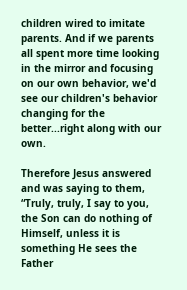children wired to imitate parents. And if we parents all spent more time looking in the mirror and focusing on our own behavior, we'd see our children's behavior changing for the better...right along with our own.

Therefore Jesus answered and was saying to them, “Truly, truly, I say to you, the Son can do nothing of Himself, unless it is something He sees the Father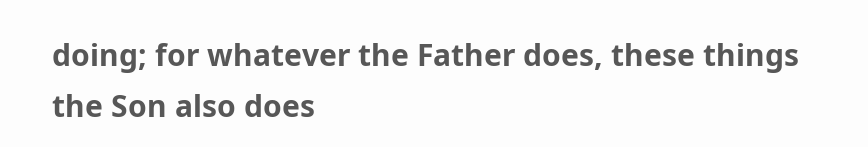doing; for whatever the Father does, these things the Son also does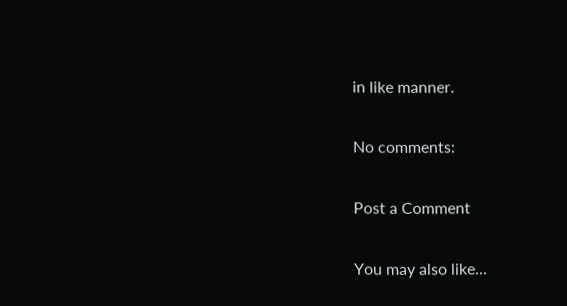in like manner.

No comments:

Post a Comment

You may also like...